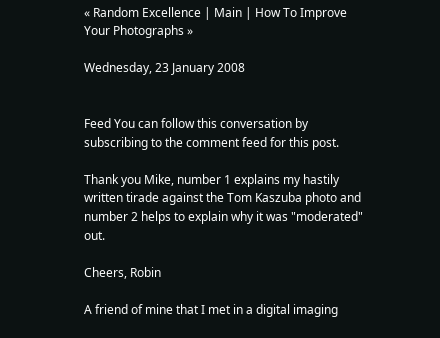« Random Excellence | Main | How To Improve Your Photographs »

Wednesday, 23 January 2008


Feed You can follow this conversation by subscribing to the comment feed for this post.

Thank you Mike, number 1 explains my hastily written tirade against the Tom Kaszuba photo and number 2 helps to explain why it was "moderated" out.

Cheers, Robin

A friend of mine that I met in a digital imaging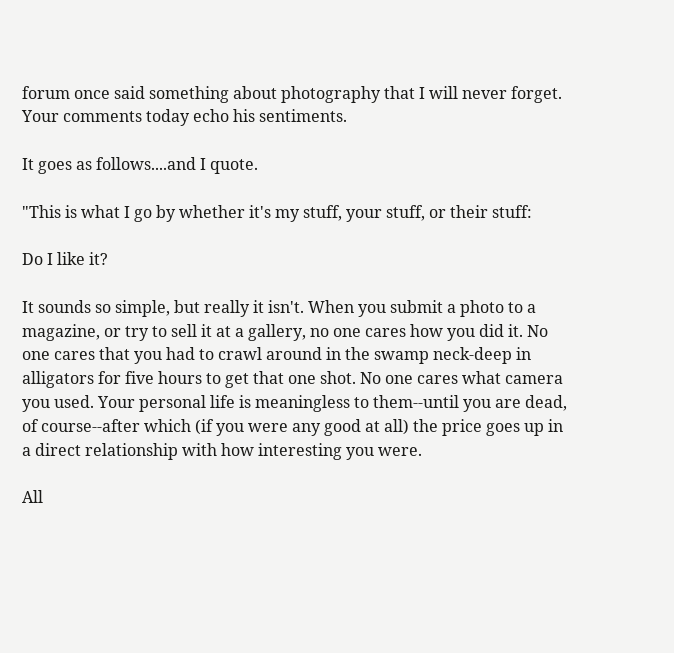forum once said something about photography that I will never forget. Your comments today echo his sentiments.

It goes as follows....and I quote.

"This is what I go by whether it's my stuff, your stuff, or their stuff:

Do I like it?

It sounds so simple, but really it isn't. When you submit a photo to a magazine, or try to sell it at a gallery, no one cares how you did it. No one cares that you had to crawl around in the swamp neck-deep in alligators for five hours to get that one shot. No one cares what camera you used. Your personal life is meaningless to them--until you are dead, of course--after which (if you were any good at all) the price goes up in a direct relationship with how interesting you were.

All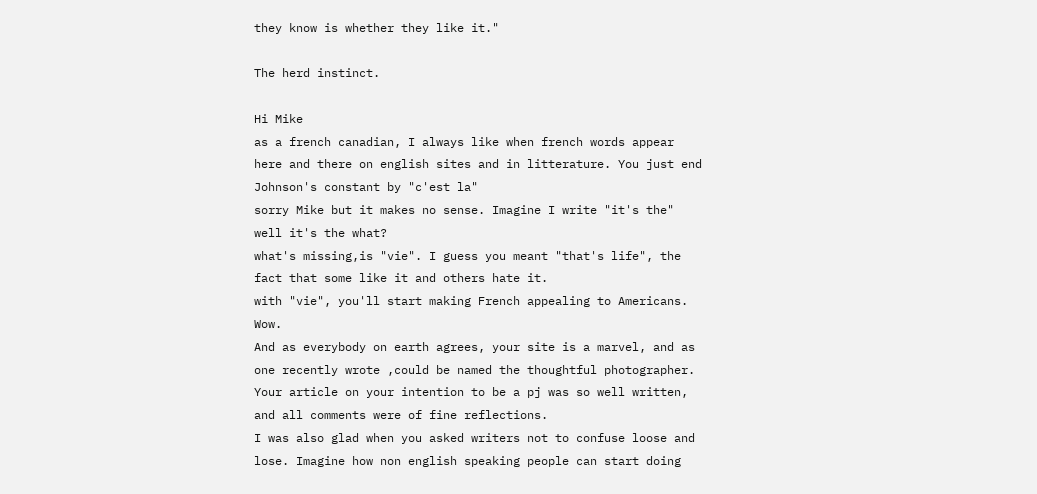they know is whether they like it."

The herd instinct.

Hi Mike
as a french canadian, I always like when french words appear here and there on english sites and in litterature. You just end Johnson's constant by "c'est la"
sorry Mike but it makes no sense. Imagine I write "it's the" well it's the what?
what's missing,is "vie". I guess you meant "that's life", the fact that some like it and others hate it.
with "vie", you'll start making French appealing to Americans. Wow.
And as everybody on earth agrees, your site is a marvel, and as one recently wrote ,could be named the thoughtful photographer. Your article on your intention to be a pj was so well written, and all comments were of fine reflections.
I was also glad when you asked writers not to confuse loose and lose. Imagine how non english speaking people can start doing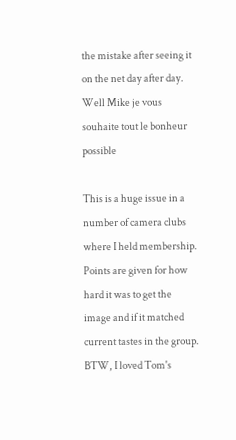the mistake after seeing it on the net day after day.
Well Mike je vous souhaite tout le bonheur possible

This is a huge issue in a number of camera clubs where I held membership. Points are given for how hard it was to get the image and if it matched current tastes in the group. BTW, I loved Tom's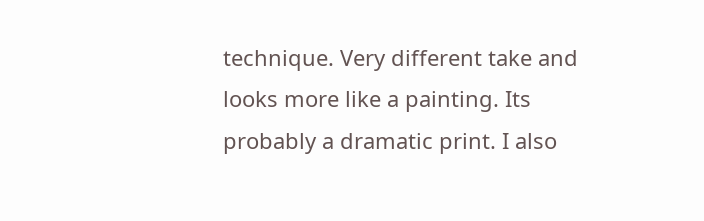technique. Very different take and looks more like a painting. Its probably a dramatic print. I also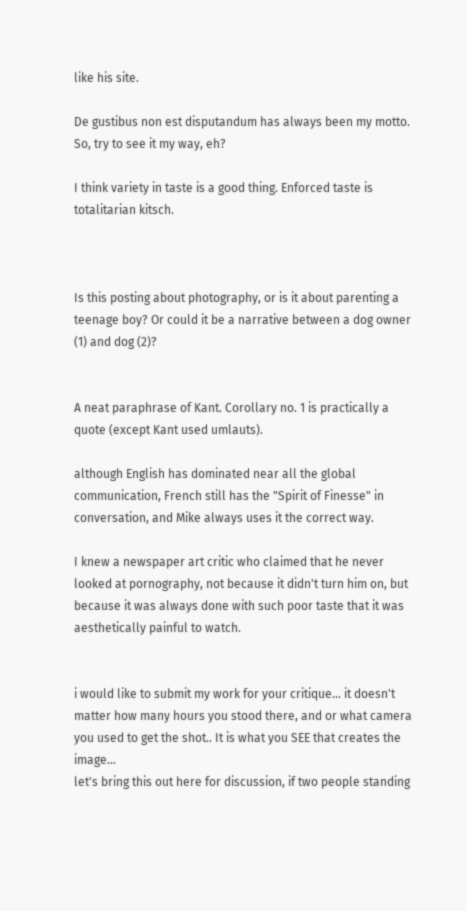like his site.

De gustibus non est disputandum has always been my motto. So, try to see it my way, eh?

I think variety in taste is a good thing. Enforced taste is totalitarian kitsch.



Is this posting about photography, or is it about parenting a teenage boy? Or could it be a narrative between a dog owner (1) and dog (2)?


A neat paraphrase of Kant. Corollary no. 1 is practically a quote (except Kant used umlauts).

although English has dominated near all the global communication, French still has the "Spirit of Finesse" in conversation, and Mike always uses it the correct way.

I knew a newspaper art critic who claimed that he never looked at pornography, not because it didn't turn him on, but because it was always done with such poor taste that it was aesthetically painful to watch.


i would like to submit my work for your critique... it doesn't matter how many hours you stood there, and or what camera you used to get the shot.. It is what you SEE that creates the image...
let's bring this out here for discussion, if two people standing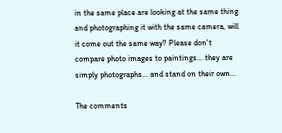in the same place are looking at the same thing and photographing it with the same camera, will it come out the same way? Please don't compare photo images to paintings... they are simply photographs... and stand on their own...

The comments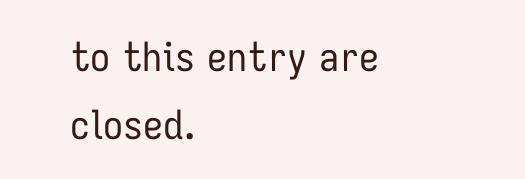to this entry are closed.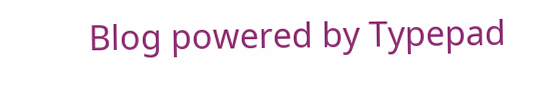Blog powered by Typepad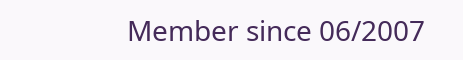Member since 06/2007